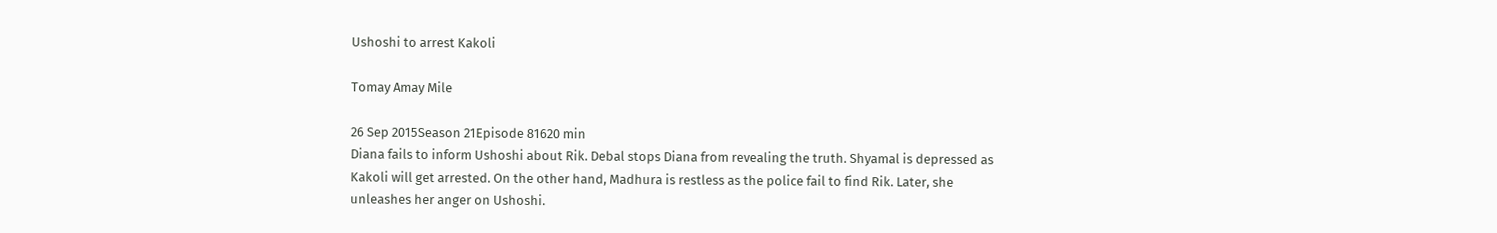Ushoshi to arrest Kakoli

Tomay Amay Mile

26 Sep 2015Season 21Episode 81620 min
Diana fails to inform Ushoshi about Rik. Debal stops Diana from revealing the truth. Shyamal is depressed as Kakoli will get arrested. On the other hand, Madhura is restless as the police fail to find Rik. Later, she unleashes her anger on Ushoshi.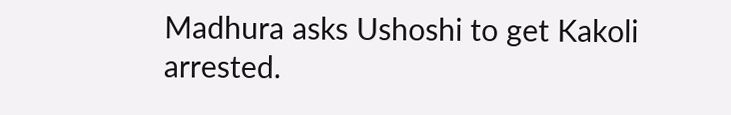Madhura asks Ushoshi to get Kakoli arrested.